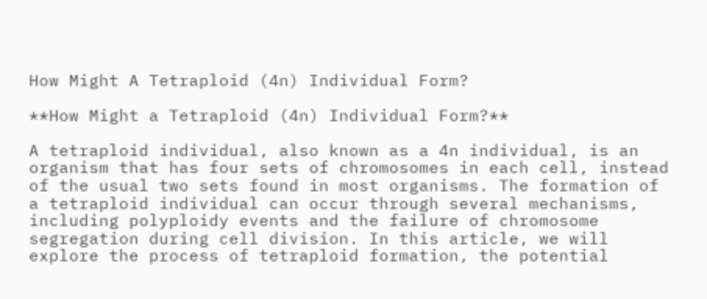How Might A Tetraploid (4n) Individual Form?

**How Might a Tetraploid (4n) Individual Form?**

A tetraploid individual, also known as a 4n individual, is an organism that has four sets of chromosomes in each cell, instead of the usual two sets found in most organisms. The formation of a tetraploid individual can occur through several mechanisms, including polyploidy events and the failure of chromosome segregation during cell division. In this article, we will explore the process of tetraploid formation, the potential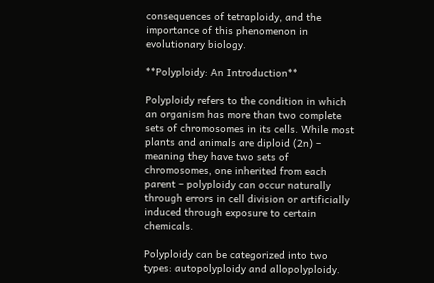consequences of tetraploidy, and the importance of this phenomenon in evolutionary biology.

**Polyploidy: An Introduction**

Polyploidy refers to the condition in which an organism has more than two complete sets of chromosomes in its cells. While most plants and animals are diploid (2n) – meaning they have two sets of chromosomes, one inherited from each parent – polyploidy can occur naturally through errors in cell division or artificially induced through exposure to certain chemicals.

Polyploidy can be categorized into two types: autopolyploidy and allopolyploidy.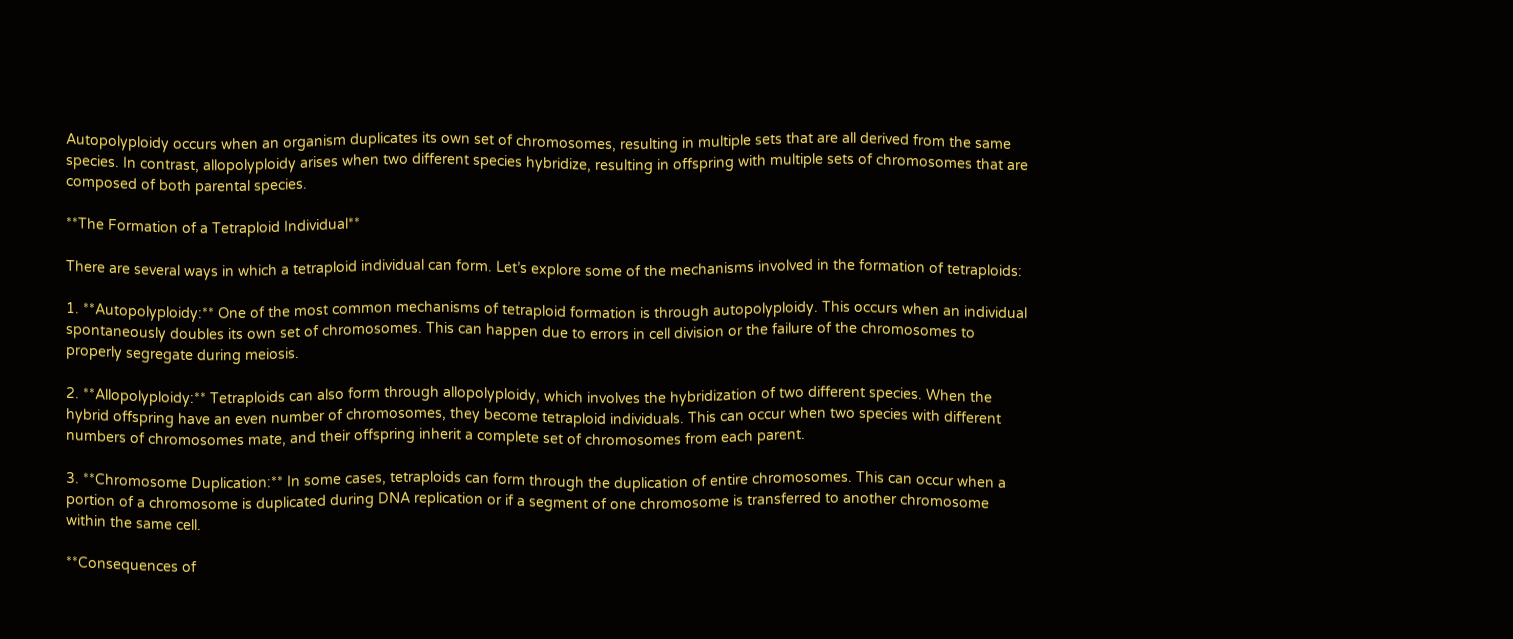Autopolyploidy occurs when an organism duplicates its own set of chromosomes, resulting in multiple sets that are all derived from the same species. In contrast, allopolyploidy arises when two different species hybridize, resulting in offspring with multiple sets of chromosomes that are composed of both parental species.

**The Formation of a Tetraploid Individual**

There are several ways in which a tetraploid individual can form. Let’s explore some of the mechanisms involved in the formation of tetraploids:

1. **Autopolyploidy:** One of the most common mechanisms of tetraploid formation is through autopolyploidy. This occurs when an individual spontaneously doubles its own set of chromosomes. This can happen due to errors in cell division or the failure of the chromosomes to properly segregate during meiosis.

2. **Allopolyploidy:** Tetraploids can also form through allopolyploidy, which involves the hybridization of two different species. When the hybrid offspring have an even number of chromosomes, they become tetraploid individuals. This can occur when two species with different numbers of chromosomes mate, and their offspring inherit a complete set of chromosomes from each parent.

3. **Chromosome Duplication:** In some cases, tetraploids can form through the duplication of entire chromosomes. This can occur when a portion of a chromosome is duplicated during DNA replication or if a segment of one chromosome is transferred to another chromosome within the same cell.

**Consequences of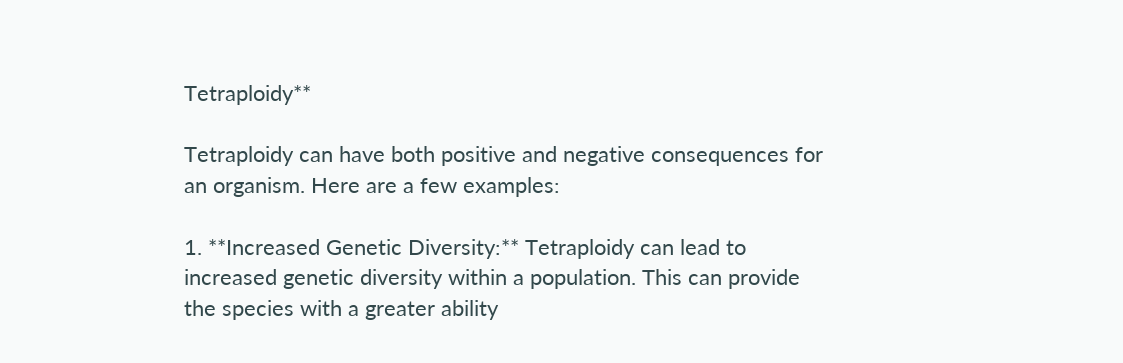Tetraploidy**

Tetraploidy can have both positive and negative consequences for an organism. Here are a few examples:

1. **Increased Genetic Diversity:** Tetraploidy can lead to increased genetic diversity within a population. This can provide the species with a greater ability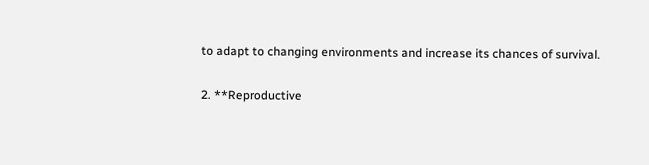to adapt to changing environments and increase its chances of survival.

2. **Reproductive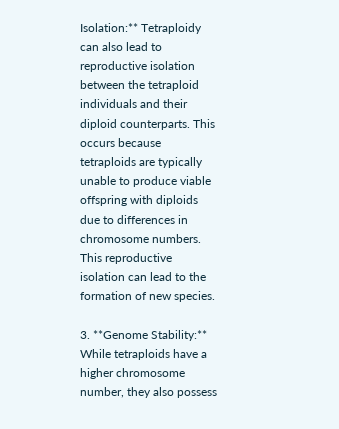Isolation:** Tetraploidy can also lead to reproductive isolation between the tetraploid individuals and their diploid counterparts. This occurs because tetraploids are typically unable to produce viable offspring with diploids due to differences in chromosome numbers. This reproductive isolation can lead to the formation of new species.

3. **Genome Stability:** While tetraploids have a higher chromosome number, they also possess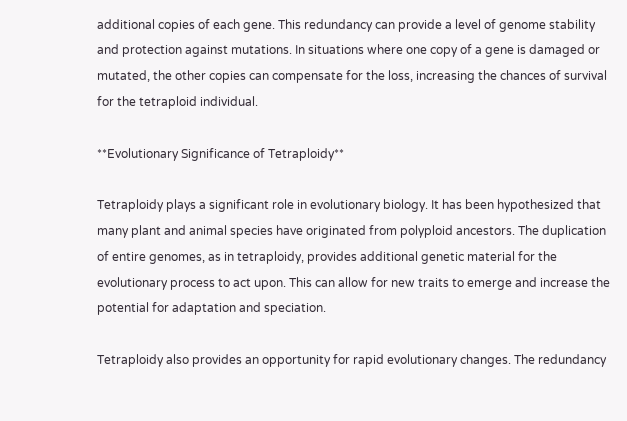additional copies of each gene. This redundancy can provide a level of genome stability and protection against mutations. In situations where one copy of a gene is damaged or mutated, the other copies can compensate for the loss, increasing the chances of survival for the tetraploid individual.

**Evolutionary Significance of Tetraploidy**

Tetraploidy plays a significant role in evolutionary biology. It has been hypothesized that many plant and animal species have originated from polyploid ancestors. The duplication of entire genomes, as in tetraploidy, provides additional genetic material for the evolutionary process to act upon. This can allow for new traits to emerge and increase the potential for adaptation and speciation.

Tetraploidy also provides an opportunity for rapid evolutionary changes. The redundancy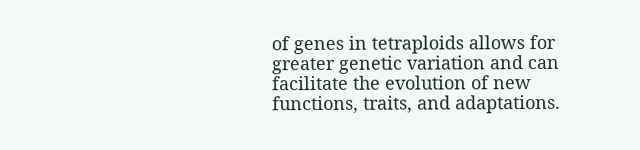of genes in tetraploids allows for greater genetic variation and can facilitate the evolution of new functions, traits, and adaptations.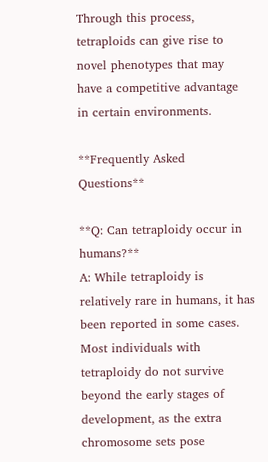Through this process, tetraploids can give rise to novel phenotypes that may have a competitive advantage in certain environments.

**Frequently Asked Questions**

**Q: Can tetraploidy occur in humans?**
A: While tetraploidy is relatively rare in humans, it has been reported in some cases. Most individuals with tetraploidy do not survive beyond the early stages of development, as the extra chromosome sets pose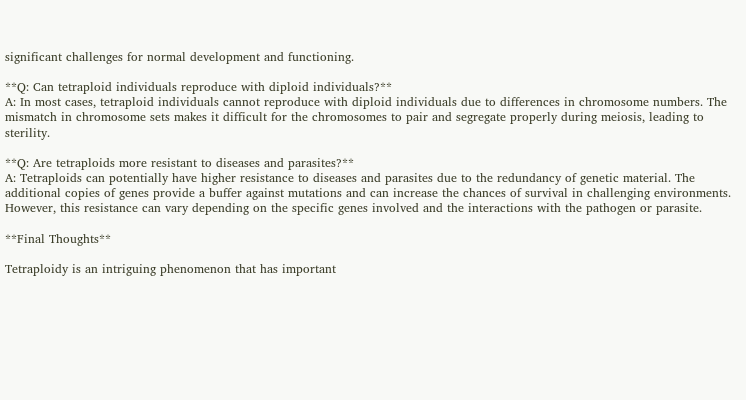significant challenges for normal development and functioning.

**Q: Can tetraploid individuals reproduce with diploid individuals?**
A: In most cases, tetraploid individuals cannot reproduce with diploid individuals due to differences in chromosome numbers. The mismatch in chromosome sets makes it difficult for the chromosomes to pair and segregate properly during meiosis, leading to sterility.

**Q: Are tetraploids more resistant to diseases and parasites?**
A: Tetraploids can potentially have higher resistance to diseases and parasites due to the redundancy of genetic material. The additional copies of genes provide a buffer against mutations and can increase the chances of survival in challenging environments. However, this resistance can vary depending on the specific genes involved and the interactions with the pathogen or parasite.

**Final Thoughts**

Tetraploidy is an intriguing phenomenon that has important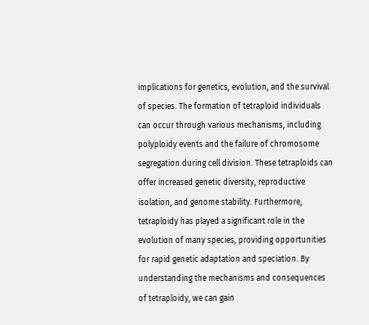implications for genetics, evolution, and the survival of species. The formation of tetraploid individuals can occur through various mechanisms, including polyploidy events and the failure of chromosome segregation during cell division. These tetraploids can offer increased genetic diversity, reproductive isolation, and genome stability. Furthermore, tetraploidy has played a significant role in the evolution of many species, providing opportunities for rapid genetic adaptation and speciation. By understanding the mechanisms and consequences of tetraploidy, we can gain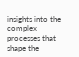insights into the complex processes that shape the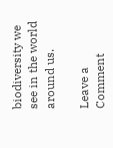biodiversity we see in the world around us.

Leave a Comment